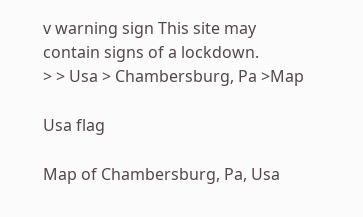v warning sign This site may contain signs of a lockdown.
> > Usa > Chambersburg, Pa >Map

Usa flag

Map of Chambersburg, Pa, Usa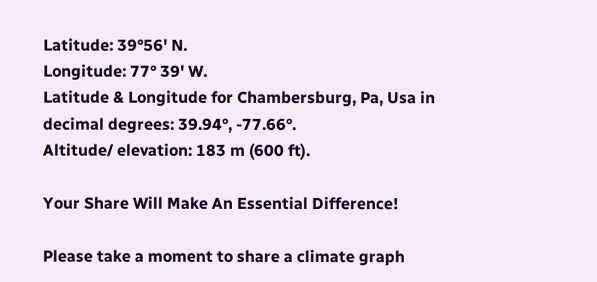Latitude: 39°56' N.
Longitude: 77° 39' W.
Latitude & Longitude for Chambersburg, Pa, Usa in decimal degrees: 39.94°, -77.66°.
Altitude/ elevation: 183 m (600 ft).

Your Share Will Make An Essential Difference!

Please take a moment to share a climate graph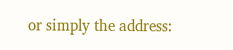or simply the address: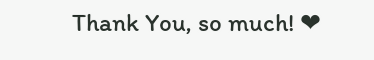Thank You, so much! ❤